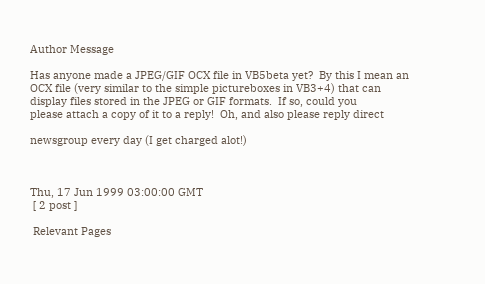Author Message

Has anyone made a JPEG/GIF OCX file in VB5beta yet?  By this I mean an
OCX file (very similar to the simple pictureboxes in VB3+4) that can
display files stored in the JPEG or GIF formats.  If so, could you
please attach a copy of it to a reply!  Oh, and also please reply direct

newsgroup every day (I get charged alot!)



Thu, 17 Jun 1999 03:00:00 GMT
 [ 2 post ]

 Relevant Pages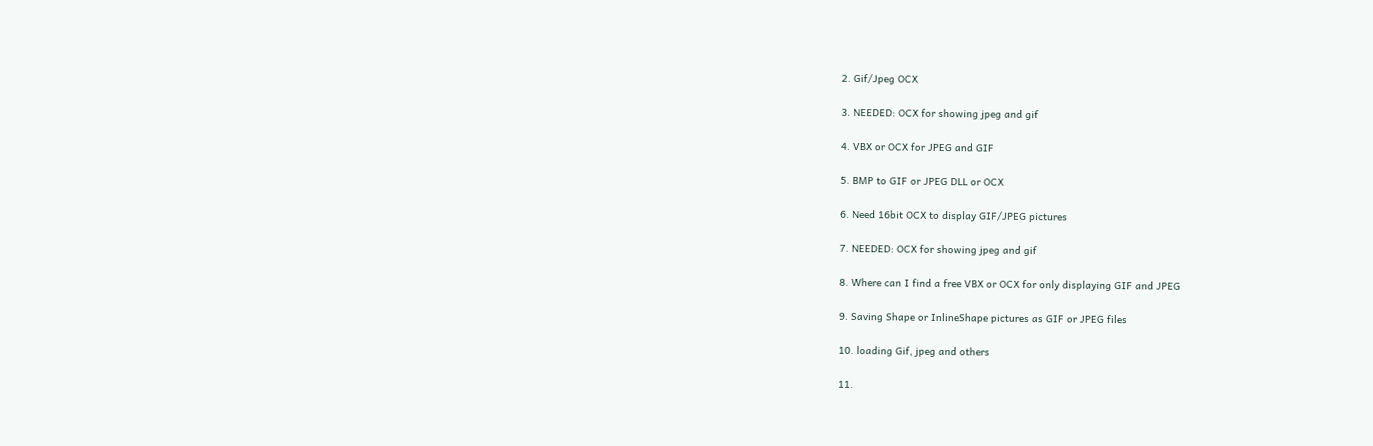2. Gif/Jpeg OCX

3. NEEDED: OCX for showing jpeg and gif

4. VBX or OCX for JPEG and GIF

5. BMP to GIF or JPEG DLL or OCX

6. Need 16bit OCX to display GIF/JPEG pictures

7. NEEDED: OCX for showing jpeg and gif

8. Where can I find a free VBX or OCX for only displaying GIF and JPEG

9. Saving Shape or InlineShape pictures as GIF or JPEG files

10. loading Gif, jpeg and others

11.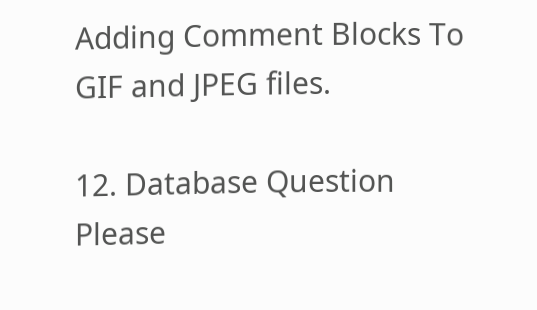Adding Comment Blocks To GIF and JPEG files.

12. Database Question Please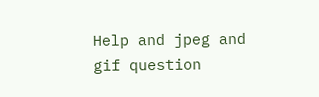Help and jpeg and gif question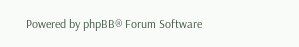Powered by phpBB® Forum Software